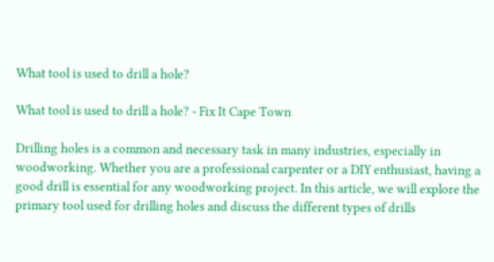What tool is used to drill a hole?

What tool is used to drill a hole? - Fix It Cape Town

Drilling holes is a common and necessary task in many industries, especially in woodworking. Whether you are a professional carpenter or a DIY enthusiast, having a good drill is essential for any woodworking project. In this article, we will explore the primary tool used for drilling holes and discuss the different types of drills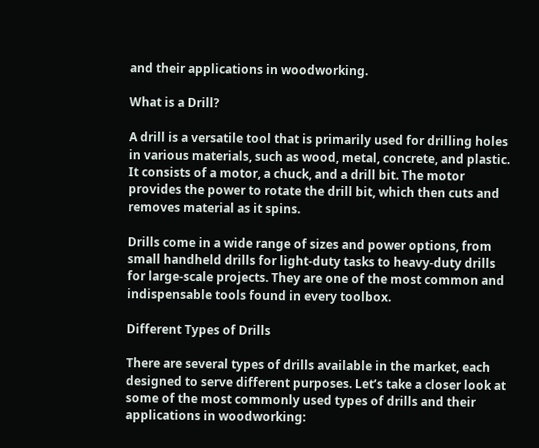and their applications in woodworking.

What is a Drill?

A drill is a versatile tool that is primarily used for drilling holes in various materials, such as wood, metal, concrete, and plastic. It consists of a motor, a chuck, and a drill bit. The motor provides the power to rotate the drill bit, which then cuts and removes material as it spins.

Drills come in a wide range of sizes and power options, from small handheld drills for light-duty tasks to heavy-duty drills for large-scale projects. They are one of the most common and indispensable tools found in every toolbox.

Different Types of Drills

There are several types of drills available in the market, each designed to serve different purposes. Let’s take a closer look at some of the most commonly used types of drills and their applications in woodworking: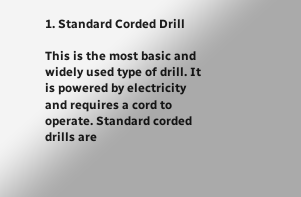1. Standard Corded Drill

This is the most basic and widely used type of drill. It is powered by electricity and requires a cord to operate. Standard corded drills are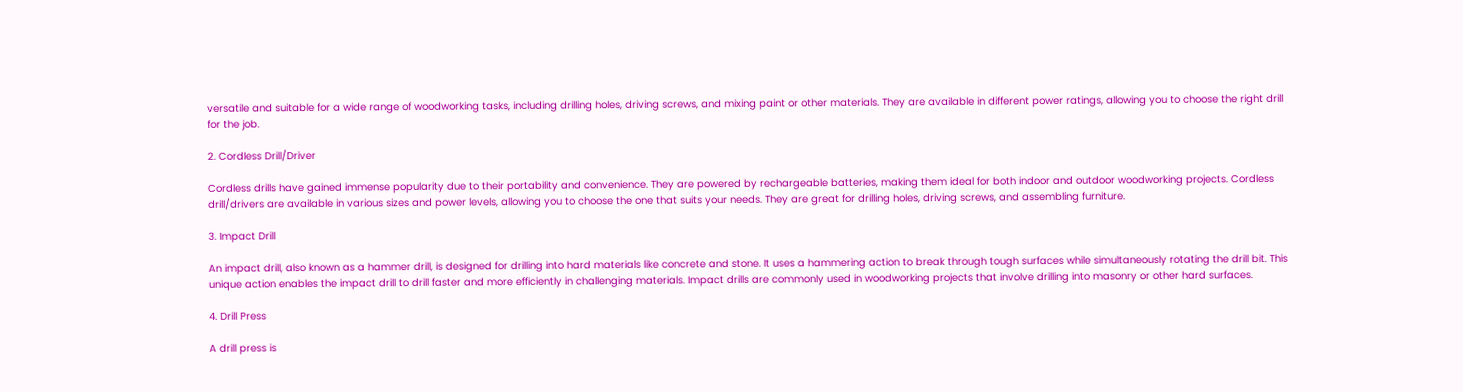versatile and suitable for a wide range of woodworking tasks, including drilling holes, driving screws, and mixing paint or other materials. They are available in different power ratings, allowing you to choose the right drill for the job.

2. Cordless Drill/Driver

Cordless drills have gained immense popularity due to their portability and convenience. They are powered by rechargeable batteries, making them ideal for both indoor and outdoor woodworking projects. Cordless drill/drivers are available in various sizes and power levels, allowing you to choose the one that suits your needs. They are great for drilling holes, driving screws, and assembling furniture.

3. Impact Drill

An impact drill, also known as a hammer drill, is designed for drilling into hard materials like concrete and stone. It uses a hammering action to break through tough surfaces while simultaneously rotating the drill bit. This unique action enables the impact drill to drill faster and more efficiently in challenging materials. Impact drills are commonly used in woodworking projects that involve drilling into masonry or other hard surfaces.

4. Drill Press

A drill press is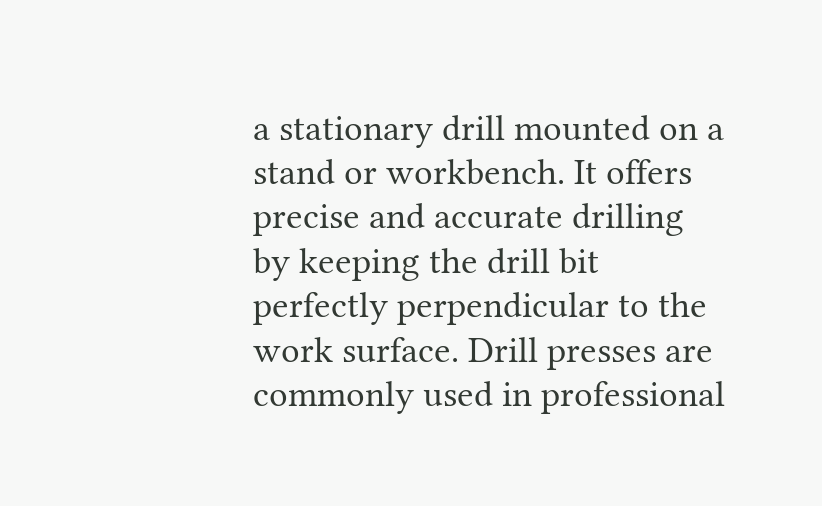a stationary drill mounted on a stand or workbench. It offers precise and accurate drilling by keeping the drill bit perfectly perpendicular to the work surface. Drill presses are commonly used in professional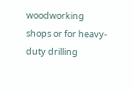woodworking shops or for heavy-duty drilling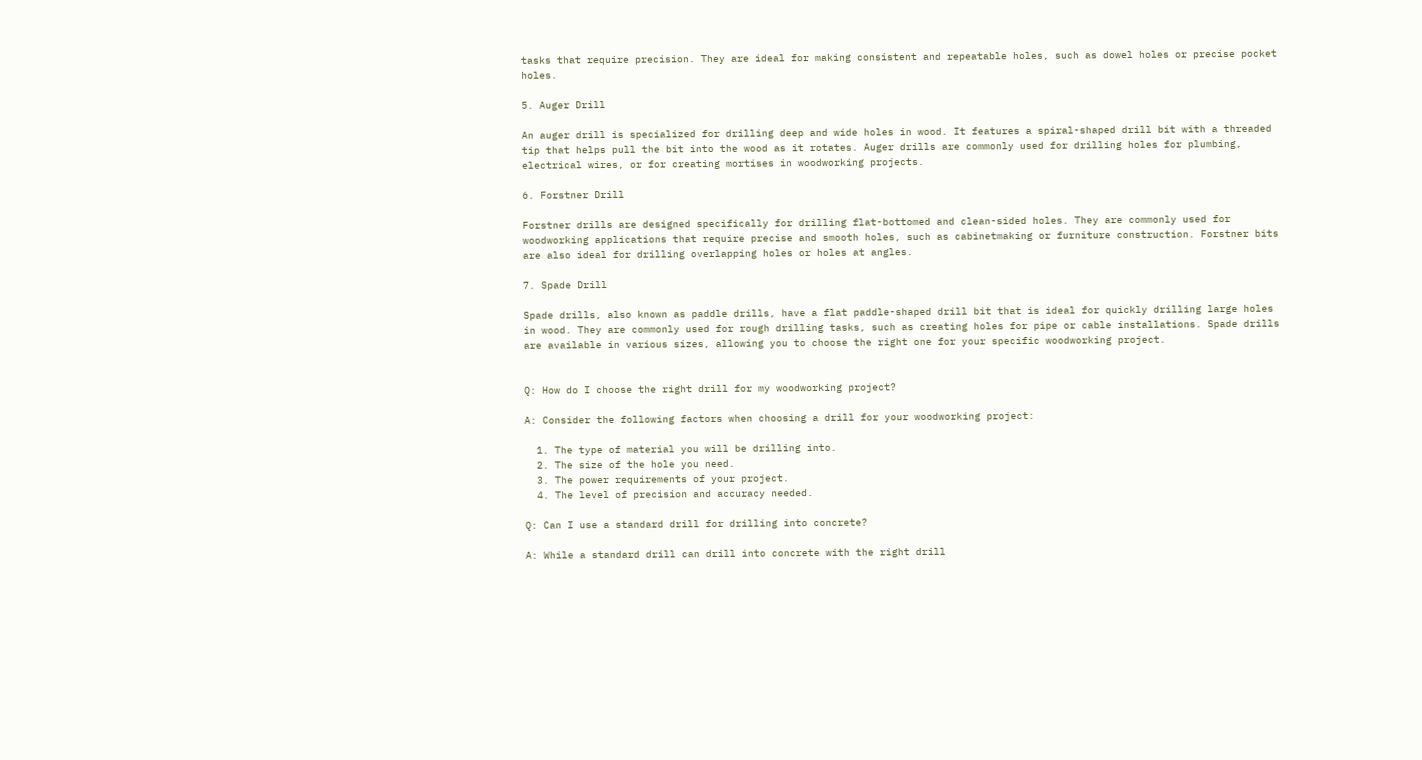tasks that require precision. They are ideal for making consistent and repeatable holes, such as dowel holes or precise pocket holes.

5. Auger Drill

An auger drill is specialized for drilling deep and wide holes in wood. It features a spiral-shaped drill bit with a threaded tip that helps pull the bit into the wood as it rotates. Auger drills are commonly used for drilling holes for plumbing, electrical wires, or for creating mortises in woodworking projects.

6. Forstner Drill

Forstner drills are designed specifically for drilling flat-bottomed and clean-sided holes. They are commonly used for woodworking applications that require precise and smooth holes, such as cabinetmaking or furniture construction. Forstner bits are also ideal for drilling overlapping holes or holes at angles.

7. Spade Drill

Spade drills, also known as paddle drills, have a flat paddle-shaped drill bit that is ideal for quickly drilling large holes in wood. They are commonly used for rough drilling tasks, such as creating holes for pipe or cable installations. Spade drills are available in various sizes, allowing you to choose the right one for your specific woodworking project.


Q: How do I choose the right drill for my woodworking project?

A: Consider the following factors when choosing a drill for your woodworking project:

  1. The type of material you will be drilling into.
  2. The size of the hole you need.
  3. The power requirements of your project.
  4. The level of precision and accuracy needed.

Q: Can I use a standard drill for drilling into concrete?

A: While a standard drill can drill into concrete with the right drill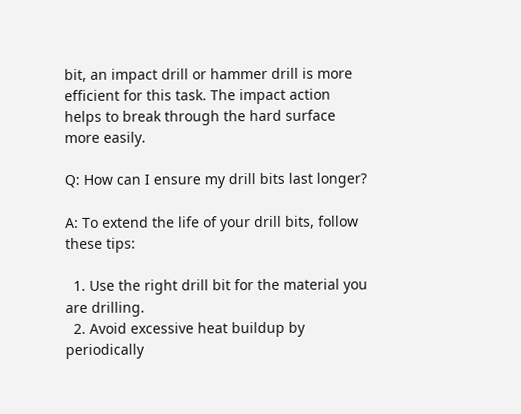bit, an impact drill or hammer drill is more efficient for this task. The impact action helps to break through the hard surface more easily.

Q: How can I ensure my drill bits last longer?

A: To extend the life of your drill bits, follow these tips:

  1. Use the right drill bit for the material you are drilling.
  2. Avoid excessive heat buildup by periodically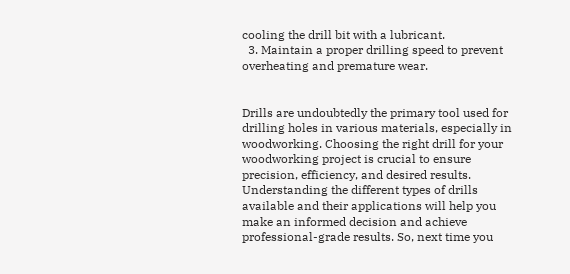cooling the drill bit with a lubricant.
  3. Maintain a proper drilling speed to prevent overheating and premature wear.


Drills are undoubtedly the primary tool used for drilling holes in various materials, especially in woodworking. Choosing the right drill for your woodworking project is crucial to ensure precision, efficiency, and desired results. Understanding the different types of drills available and their applications will help you make an informed decision and achieve professional-grade results. So, next time you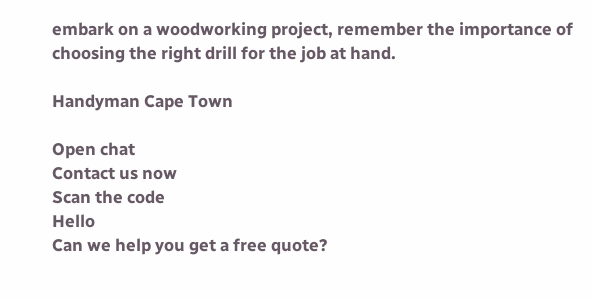embark on a woodworking project, remember the importance of choosing the right drill for the job at hand.

Handyman Cape Town

Open chat
Contact us now
Scan the code
Hello
Can we help you get a free quote?